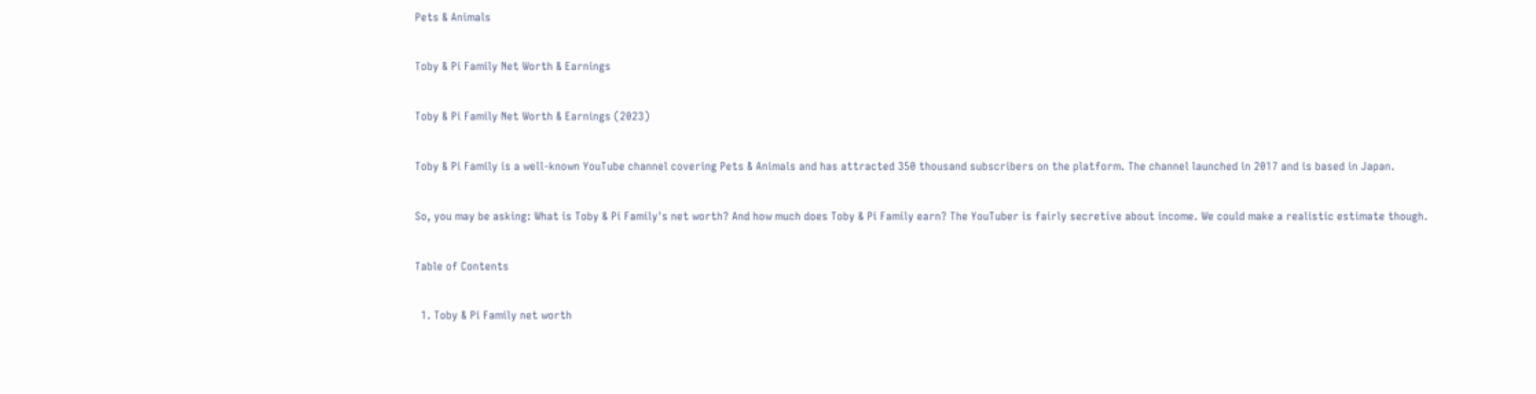Pets & Animals

Toby & Pi Family Net Worth & Earnings

Toby & Pi Family Net Worth & Earnings (2023)

Toby & Pi Family is a well-known YouTube channel covering Pets & Animals and has attracted 350 thousand subscribers on the platform. The channel launched in 2017 and is based in Japan.

So, you may be asking: What is Toby & Pi Family's net worth? And how much does Toby & Pi Family earn? The YouTuber is fairly secretive about income. We could make a realistic estimate though.

Table of Contents

  1. Toby & Pi Family net worth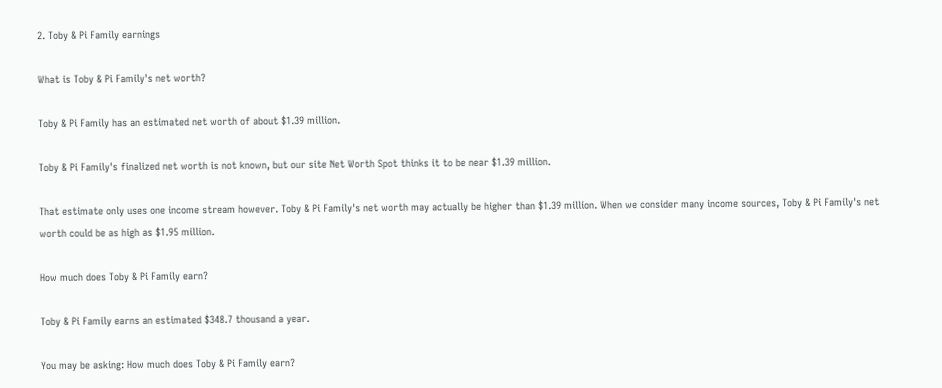2. Toby & Pi Family earnings

What is Toby & Pi Family's net worth?

Toby & Pi Family has an estimated net worth of about $1.39 million.

Toby & Pi Family's finalized net worth is not known, but our site Net Worth Spot thinks it to be near $1.39 million.

That estimate only uses one income stream however. Toby & Pi Family's net worth may actually be higher than $1.39 million. When we consider many income sources, Toby & Pi Family's net worth could be as high as $1.95 million.

How much does Toby & Pi Family earn?

Toby & Pi Family earns an estimated $348.7 thousand a year.

You may be asking: How much does Toby & Pi Family earn?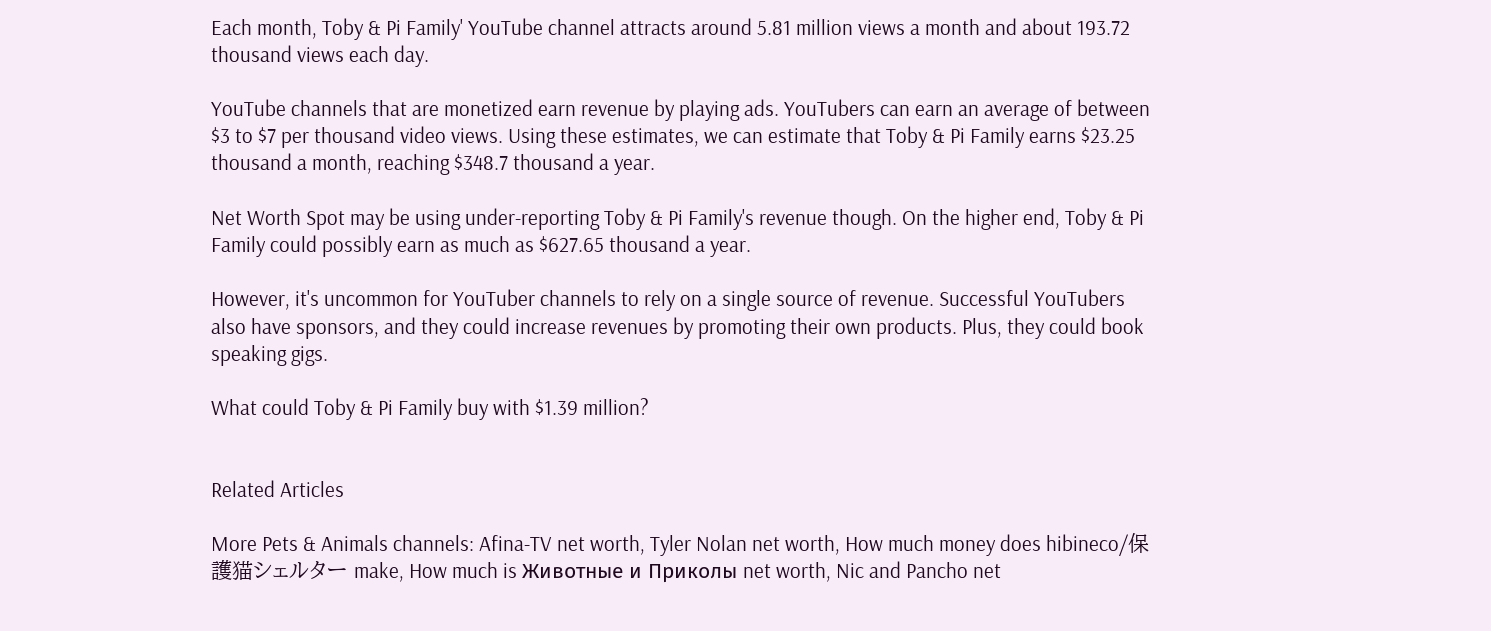Each month, Toby & Pi Family' YouTube channel attracts around 5.81 million views a month and about 193.72 thousand views each day.

YouTube channels that are monetized earn revenue by playing ads. YouTubers can earn an average of between $3 to $7 per thousand video views. Using these estimates, we can estimate that Toby & Pi Family earns $23.25 thousand a month, reaching $348.7 thousand a year.

Net Worth Spot may be using under-reporting Toby & Pi Family's revenue though. On the higher end, Toby & Pi Family could possibly earn as much as $627.65 thousand a year.

However, it's uncommon for YouTuber channels to rely on a single source of revenue. Successful YouTubers also have sponsors, and they could increase revenues by promoting their own products. Plus, they could book speaking gigs.

What could Toby & Pi Family buy with $1.39 million?


Related Articles

More Pets & Animals channels: Afina-TV net worth, Tyler Nolan net worth, How much money does hibineco/保護猫シェルター make, How much is Животные и Приколы net worth, Nic and Pancho net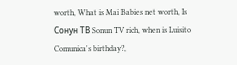worth, What is Mai Babies net worth, Is Сонун ТВ Sonun TV rich, when is Luisito Comunica's birthday?,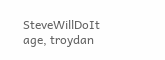SteveWillDoIt age, troydan